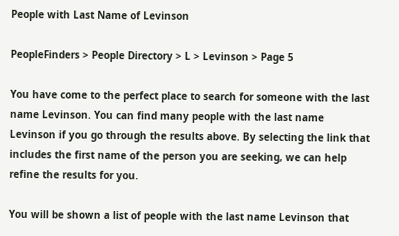People with Last Name of Levinson

PeopleFinders > People Directory > L > Levinson > Page 5

You have come to the perfect place to search for someone with the last name Levinson. You can find many people with the last name Levinson if you go through the results above. By selecting the link that includes the first name of the person you are seeking, we can help refine the results for you.

You will be shown a list of people with the last name Levinson that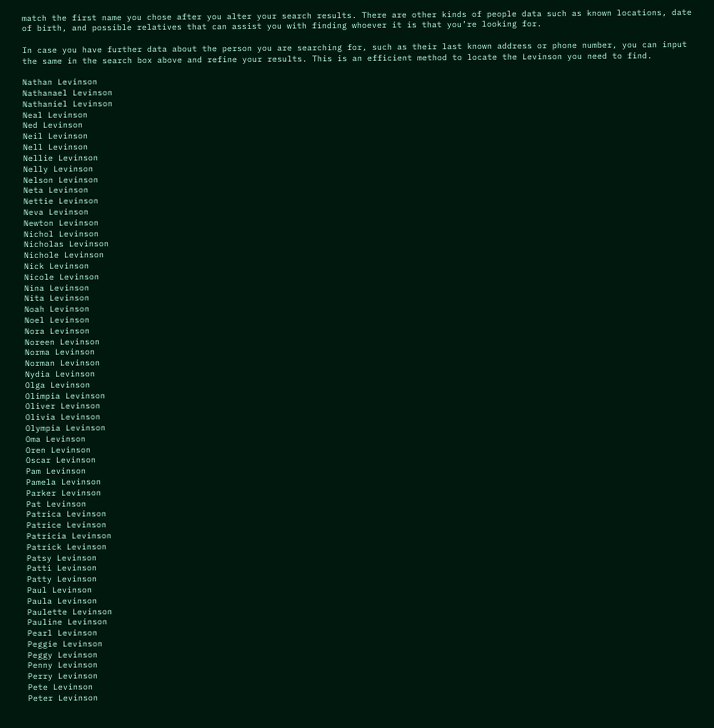match the first name you chose after you alter your search results. There are other kinds of people data such as known locations, date of birth, and possible relatives that can assist you with finding whoever it is that you’re looking for.

In case you have further data about the person you are searching for, such as their last known address or phone number, you can input the same in the search box above and refine your results. This is an efficient method to locate the Levinson you need to find.

Nathan Levinson
Nathanael Levinson
Nathaniel Levinson
Neal Levinson
Ned Levinson
Neil Levinson
Nell Levinson
Nellie Levinson
Nelly Levinson
Nelson Levinson
Neta Levinson
Nettie Levinson
Neva Levinson
Newton Levinson
Nichol Levinson
Nicholas Levinson
Nichole Levinson
Nick Levinson
Nicole Levinson
Nina Levinson
Nita Levinson
Noah Levinson
Noel Levinson
Nora Levinson
Noreen Levinson
Norma Levinson
Norman Levinson
Nydia Levinson
Olga Levinson
Olimpia Levinson
Oliver Levinson
Olivia Levinson
Olympia Levinson
Oma Levinson
Oren Levinson
Oscar Levinson
Pam Levinson
Pamela Levinson
Parker Levinson
Pat Levinson
Patrica Levinson
Patrice Levinson
Patricia Levinson
Patrick Levinson
Patsy Levinson
Patti Levinson
Patty Levinson
Paul Levinson
Paula Levinson
Paulette Levinson
Pauline Levinson
Pearl Levinson
Peggie Levinson
Peggy Levinson
Penny Levinson
Perry Levinson
Pete Levinson
Peter Levinson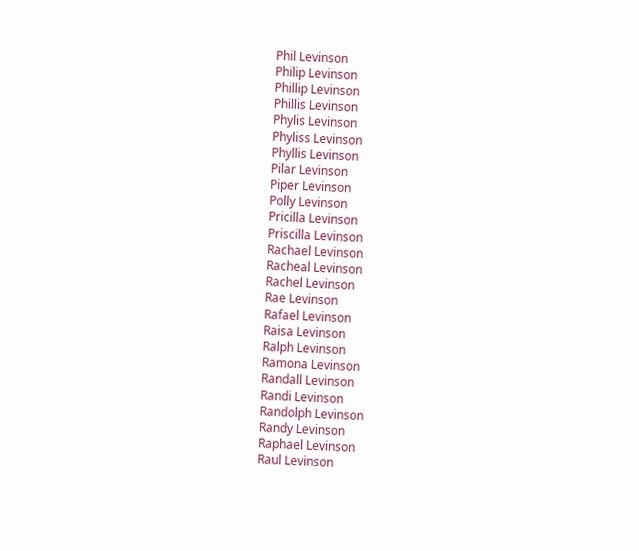Phil Levinson
Philip Levinson
Phillip Levinson
Phillis Levinson
Phylis Levinson
Phyliss Levinson
Phyllis Levinson
Pilar Levinson
Piper Levinson
Polly Levinson
Pricilla Levinson
Priscilla Levinson
Rachael Levinson
Racheal Levinson
Rachel Levinson
Rae Levinson
Rafael Levinson
Raisa Levinson
Ralph Levinson
Ramona Levinson
Randall Levinson
Randi Levinson
Randolph Levinson
Randy Levinson
Raphael Levinson
Raul Levinson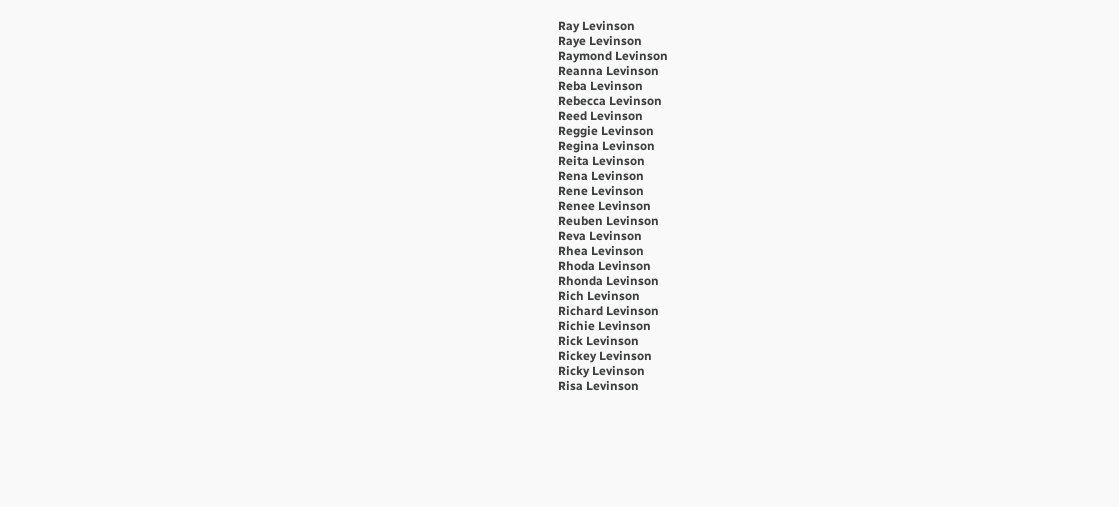Ray Levinson
Raye Levinson
Raymond Levinson
Reanna Levinson
Reba Levinson
Rebecca Levinson
Reed Levinson
Reggie Levinson
Regina Levinson
Reita Levinson
Rena Levinson
Rene Levinson
Renee Levinson
Reuben Levinson
Reva Levinson
Rhea Levinson
Rhoda Levinson
Rhonda Levinson
Rich Levinson
Richard Levinson
Richie Levinson
Rick Levinson
Rickey Levinson
Ricky Levinson
Risa Levinson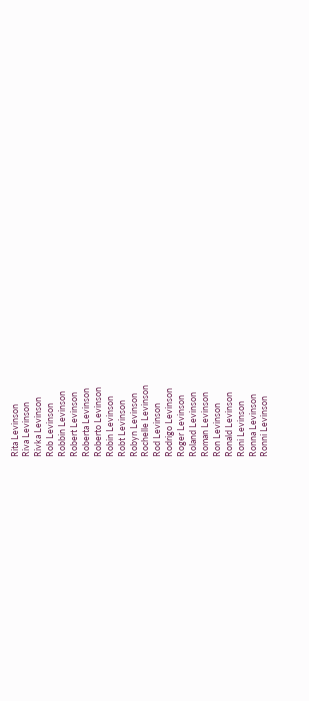Rita Levinson
Riva Levinson
Rivka Levinson
Rob Levinson
Robbin Levinson
Robert Levinson
Roberta Levinson
Roberto Levinson
Robin Levinson
Robt Levinson
Robyn Levinson
Rochelle Levinson
Rod Levinson
Rodrigo Levinson
Roger Levinson
Roland Levinson
Roman Levinson
Ron Levinson
Ronald Levinson
Roni Levinson
Ronna Levinson
Ronni Levinson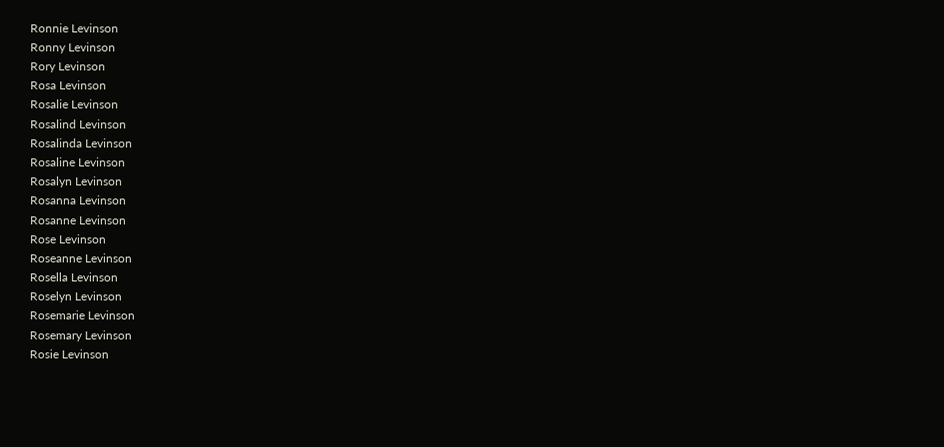Ronnie Levinson
Ronny Levinson
Rory Levinson
Rosa Levinson
Rosalie Levinson
Rosalind Levinson
Rosalinda Levinson
Rosaline Levinson
Rosalyn Levinson
Rosanna Levinson
Rosanne Levinson
Rose Levinson
Roseanne Levinson
Rosella Levinson
Roselyn Levinson
Rosemarie Levinson
Rosemary Levinson
Rosie Levinson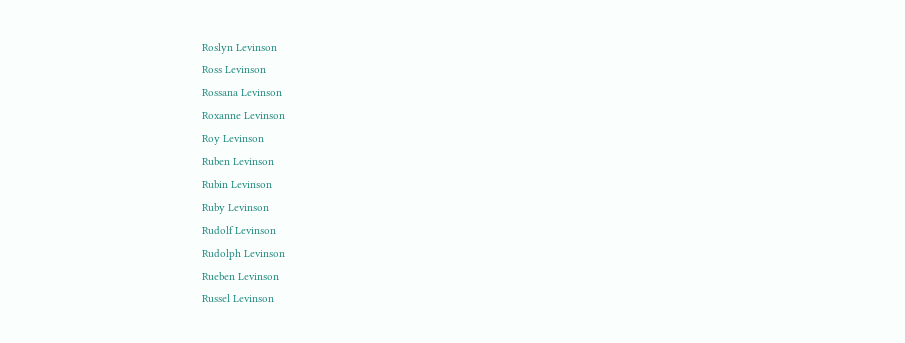Roslyn Levinson
Ross Levinson
Rossana Levinson
Roxanne Levinson
Roy Levinson
Ruben Levinson
Rubin Levinson
Ruby Levinson
Rudolf Levinson
Rudolph Levinson
Rueben Levinson
Russel Levinson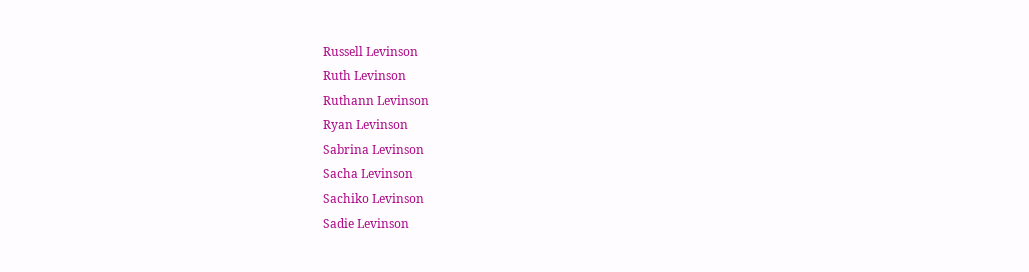Russell Levinson
Ruth Levinson
Ruthann Levinson
Ryan Levinson
Sabrina Levinson
Sacha Levinson
Sachiko Levinson
Sadie Levinson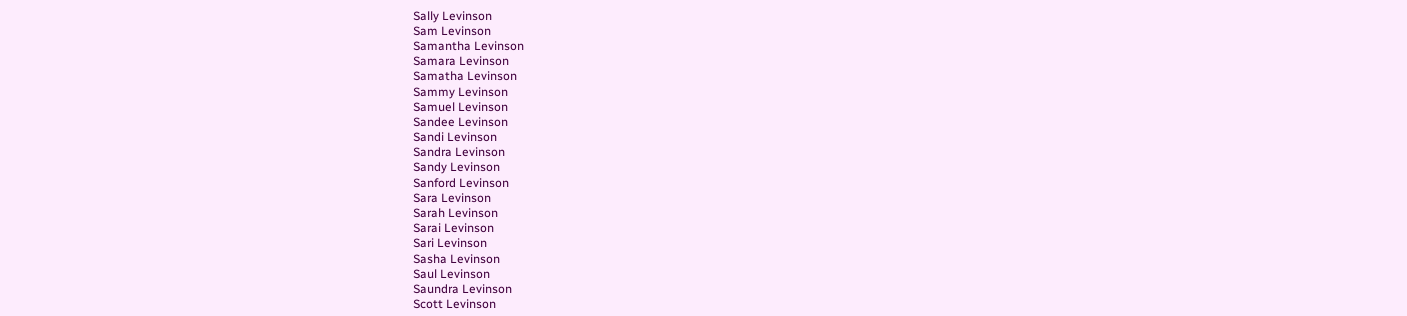Sally Levinson
Sam Levinson
Samantha Levinson
Samara Levinson
Samatha Levinson
Sammy Levinson
Samuel Levinson
Sandee Levinson
Sandi Levinson
Sandra Levinson
Sandy Levinson
Sanford Levinson
Sara Levinson
Sarah Levinson
Sarai Levinson
Sari Levinson
Sasha Levinson
Saul Levinson
Saundra Levinson
Scott Levinson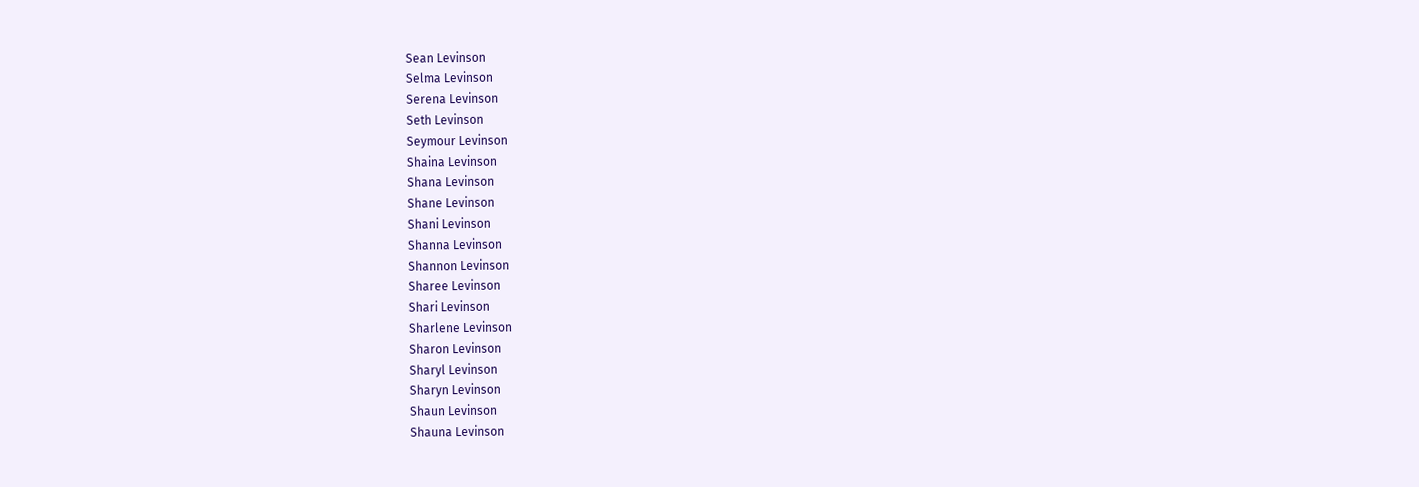Sean Levinson
Selma Levinson
Serena Levinson
Seth Levinson
Seymour Levinson
Shaina Levinson
Shana Levinson
Shane Levinson
Shani Levinson
Shanna Levinson
Shannon Levinson
Sharee Levinson
Shari Levinson
Sharlene Levinson
Sharon Levinson
Sharyl Levinson
Sharyn Levinson
Shaun Levinson
Shauna Levinson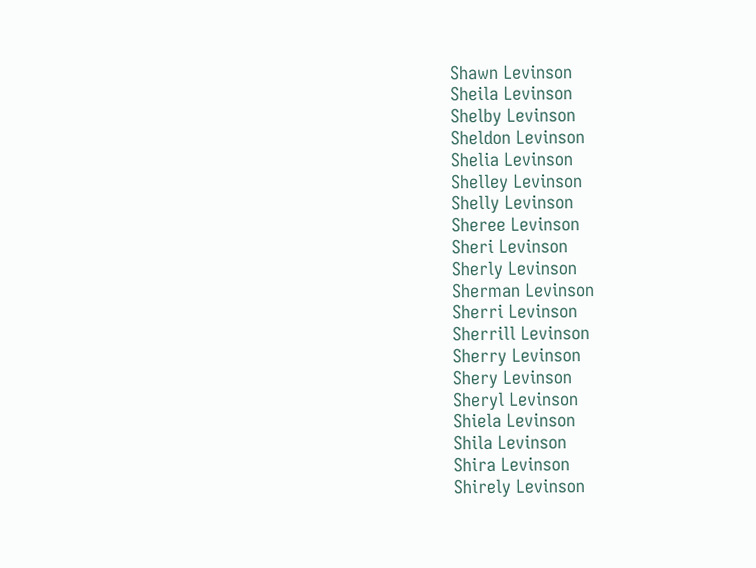Shawn Levinson
Sheila Levinson
Shelby Levinson
Sheldon Levinson
Shelia Levinson
Shelley Levinson
Shelly Levinson
Sheree Levinson
Sheri Levinson
Sherly Levinson
Sherman Levinson
Sherri Levinson
Sherrill Levinson
Sherry Levinson
Shery Levinson
Sheryl Levinson
Shiela Levinson
Shila Levinson
Shira Levinson
Shirely Levinson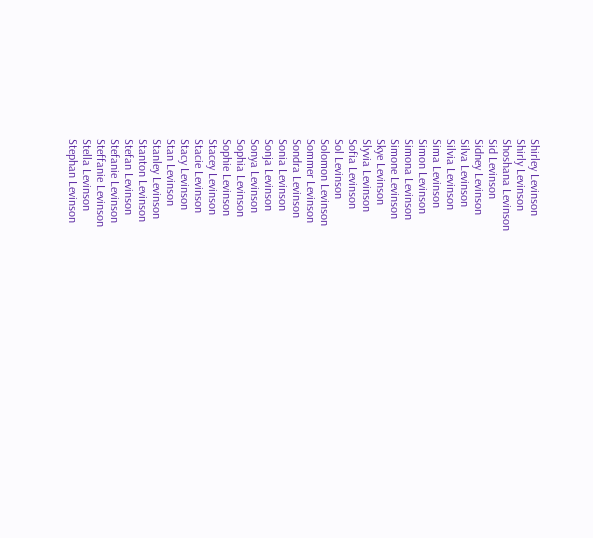Shirley Levinson
Shirly Levinson
Shoshana Levinson
Sid Levinson
Sidney Levinson
Silva Levinson
Silvia Levinson
Sima Levinson
Simon Levinson
Simona Levinson
Simone Levinson
Skye Levinson
Slyvia Levinson
Sofia Levinson
Sol Levinson
Solomon Levinson
Sommer Levinson
Sondra Levinson
Sonia Levinson
Sonja Levinson
Sonya Levinson
Sophia Levinson
Sophie Levinson
Stacey Levinson
Stacie Levinson
Stacy Levinson
Stan Levinson
Stanley Levinson
Stanton Levinson
Stefan Levinson
Stefanie Levinson
Steffanie Levinson
Stella Levinson
Stephan Levinson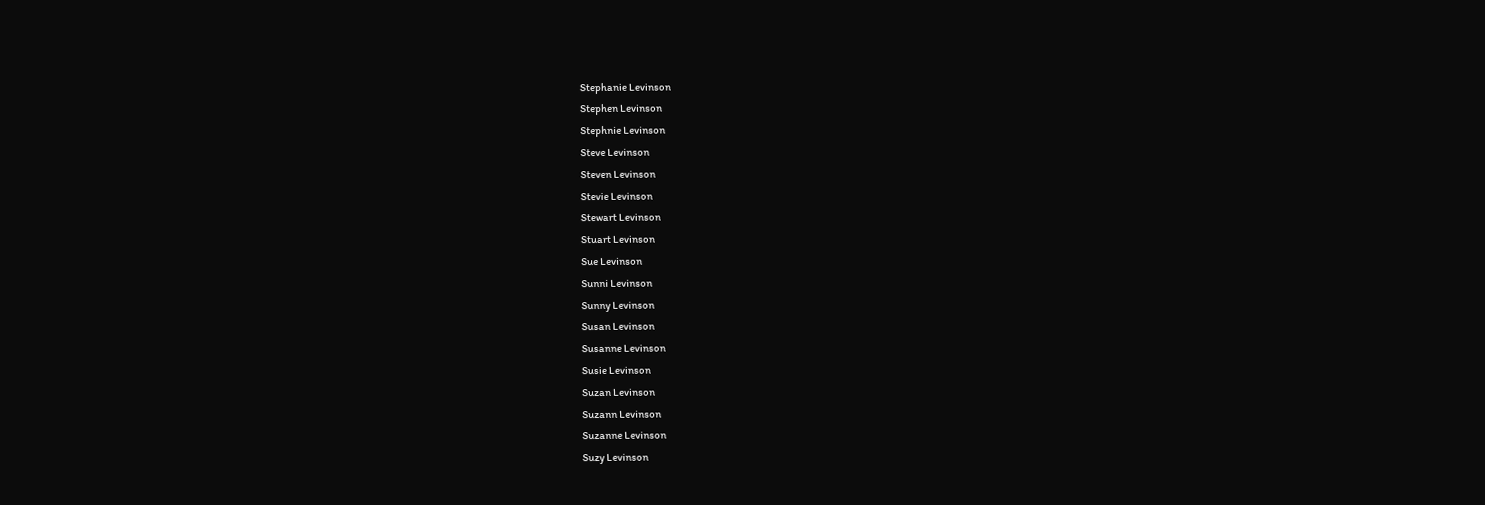Stephanie Levinson
Stephen Levinson
Stephnie Levinson
Steve Levinson
Steven Levinson
Stevie Levinson
Stewart Levinson
Stuart Levinson
Sue Levinson
Sunni Levinson
Sunny Levinson
Susan Levinson
Susanne Levinson
Susie Levinson
Suzan Levinson
Suzann Levinson
Suzanne Levinson
Suzy Levinson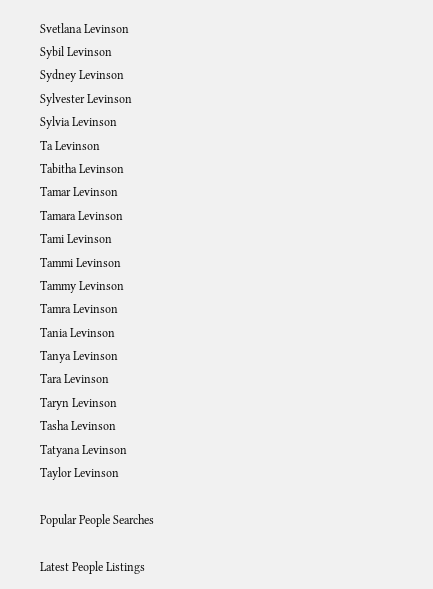Svetlana Levinson
Sybil Levinson
Sydney Levinson
Sylvester Levinson
Sylvia Levinson
Ta Levinson
Tabitha Levinson
Tamar Levinson
Tamara Levinson
Tami Levinson
Tammi Levinson
Tammy Levinson
Tamra Levinson
Tania Levinson
Tanya Levinson
Tara Levinson
Taryn Levinson
Tasha Levinson
Tatyana Levinson
Taylor Levinson

Popular People Searches

Latest People Listings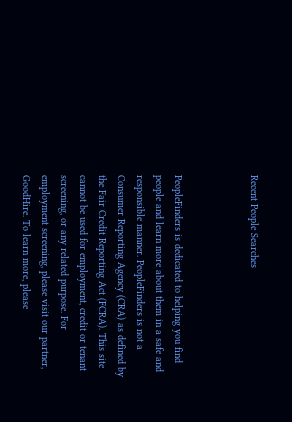Recent People Searches



PeopleFinders is dedicated to helping you find people and learn more about them in a safe and responsible manner. PeopleFinders is not a Consumer Reporting Agency (CRA) as defined by the Fair Credit Reporting Act (FCRA). This site cannot be used for employment, credit or tenant screening, or any related purpose. For employment screening, please visit our partner, GoodHire. To learn more, please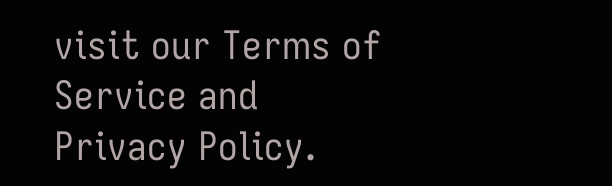visit our Terms of Service and Privacy Policy.